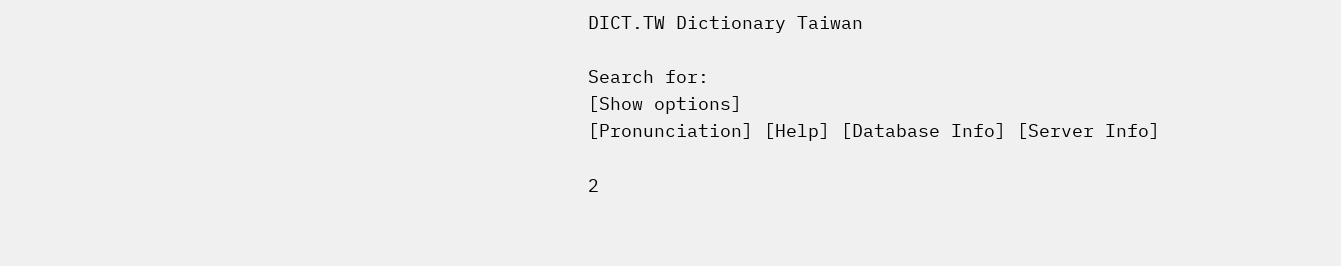DICT.TW Dictionary Taiwan

Search for:
[Show options]
[Pronunciation] [Help] [Database Info] [Server Info]

2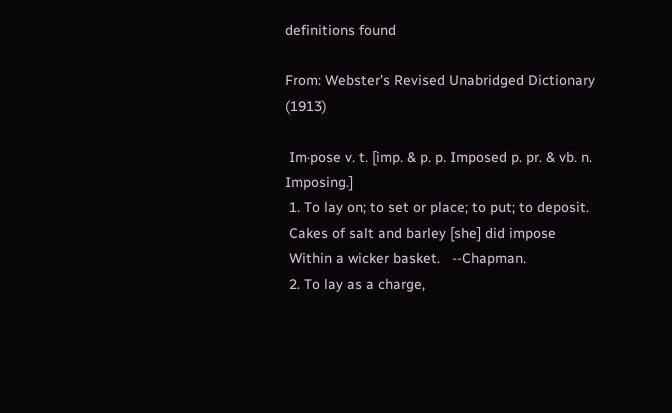definitions found

From: Webster's Revised Unabridged Dictionary (1913)

 Im·pose v. t. [imp. & p. p. Imposed p. pr. & vb. n. Imposing.]
 1. To lay on; to set or place; to put; to deposit.
 Cakes of salt and barley [she] did impose
 Within a wicker basket.   --Chapman.
 2. To lay as a charge,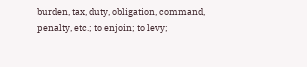burden, tax, duty, obligation, command, penalty, etc.; to enjoin; to levy;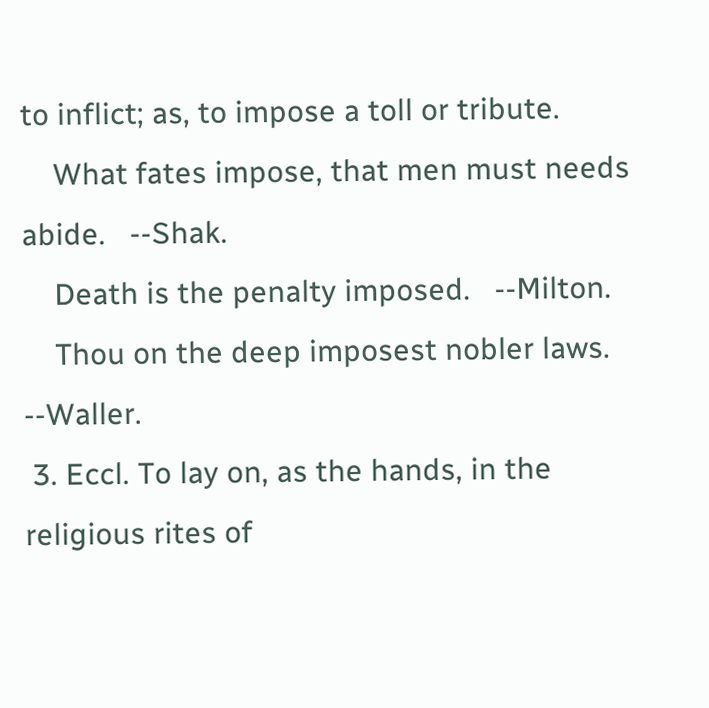to inflict; as, to impose a toll or tribute.
    What fates impose, that men must needs abide.   --Shak.
    Death is the penalty imposed.   --Milton.
    Thou on the deep imposest nobler laws.   --Waller.
 3. Eccl. To lay on, as the hands, in the religious rites of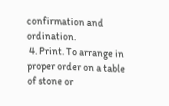confirmation and ordination.
 4. Print. To arrange in proper order on a table of stone or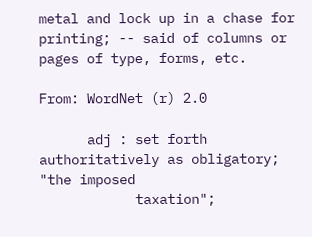metal and lock up in a chase for printing; -- said of columns or pages of type, forms, etc.

From: WordNet (r) 2.0

      adj : set forth authoritatively as obligatory; "the imposed
            taxation";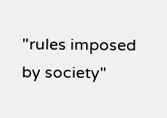"rules imposed by society"